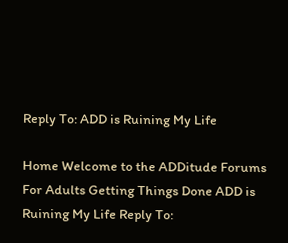Reply To: ADD is Ruining My Life

Home Welcome to the ADDitude Forums For Adults Getting Things Done ADD is Ruining My Life Reply To: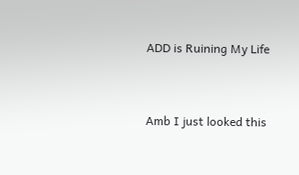ADD is Ruining My Life


Amb I just looked this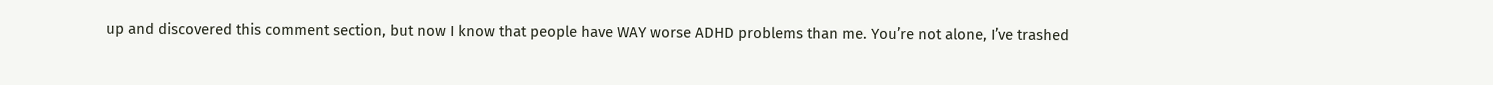up and discovered this comment section, but now I know that people have WAY worse ADHD problems than me. You’re not alone, I’ve trashed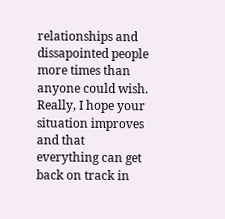relationships and dissapointed people more times than anyone could wish. Really, I hope your situation improves and that everything can get back on track in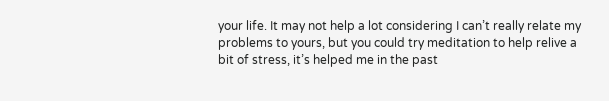your life. It may not help a lot considering I can’t really relate my problems to yours, but you could try meditation to help relive a bit of stress, it’s helped me in the past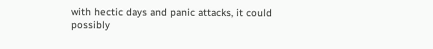with hectic days and panic attacks, it could possibly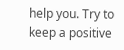help you. Try to keep a positive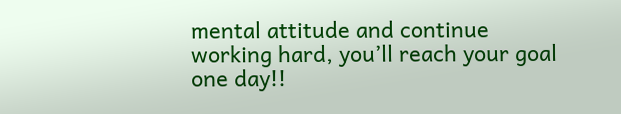mental attitude and continue working hard, you’ll reach your goal one day!!